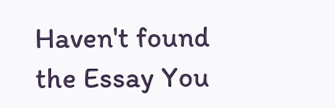Haven't found the Essay You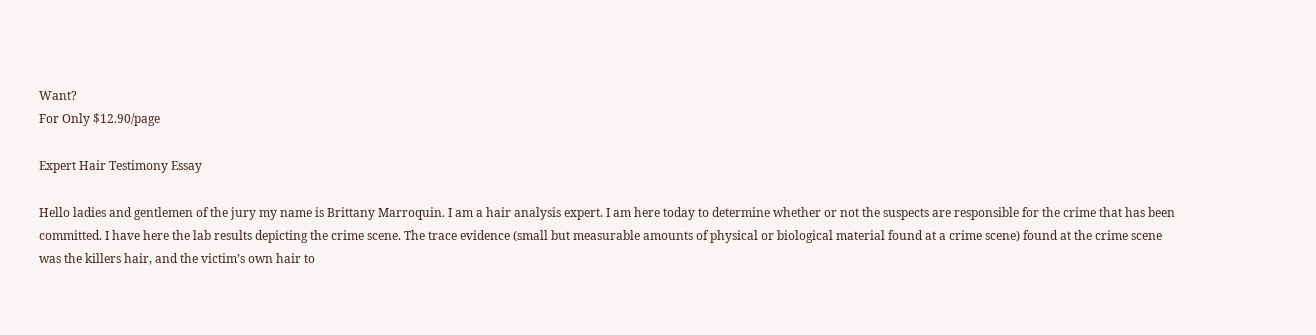Want?
For Only $12.90/page

Expert Hair Testimony Essay

Hello ladies and gentlemen of the jury my name is Brittany Marroquin. I am a hair analysis expert. I am here today to determine whether or not the suspects are responsible for the crime that has been committed. I have here the lab results depicting the crime scene. The trace evidence (small but measurable amounts of physical or biological material found at a crime scene) found at the crime scene was the killers hair, and the victim’s own hair to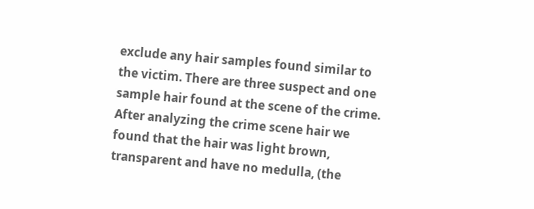exclude any hair samples found similar to the victim. There are three suspect and one sample hair found at the scene of the crime. After analyzing the crime scene hair we found that the hair was light brown, transparent and have no medulla, (the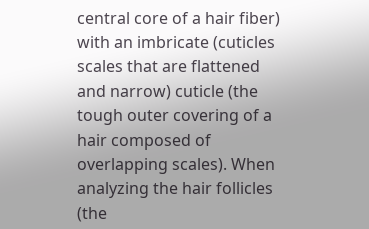central core of a hair fiber) with an imbricate (cuticles scales that are flattened and narrow) cuticle (the tough outer covering of a hair composed of overlapping scales). When analyzing the hair follicles (the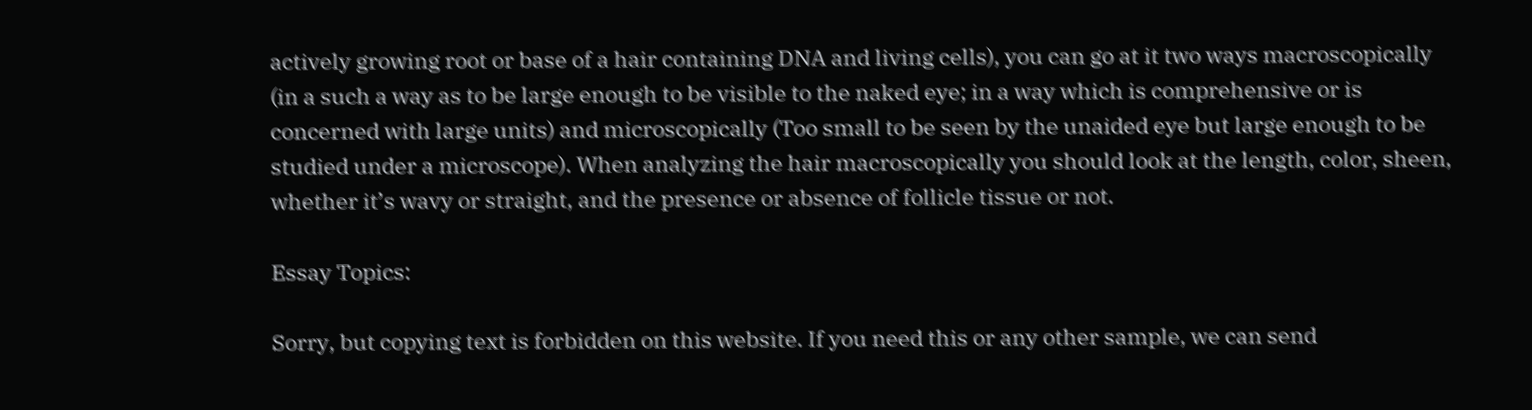actively growing root or base of a hair containing DNA and living cells), you can go at it two ways macroscopically (in a such a way as to be large enough to be visible to the naked eye; in a way which is comprehensive or is concerned with large units) and microscopically (Too small to be seen by the unaided eye but large enough to be studied under a microscope). When analyzing the hair macroscopically you should look at the length, color, sheen, whether it’s wavy or straight, and the presence or absence of follicle tissue or not.

Essay Topics:

Sorry, but copying text is forbidden on this website. If you need this or any other sample, we can send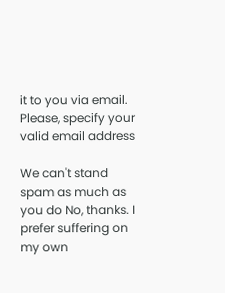it to you via email. Please, specify your valid email address

We can't stand spam as much as you do No, thanks. I prefer suffering on my own